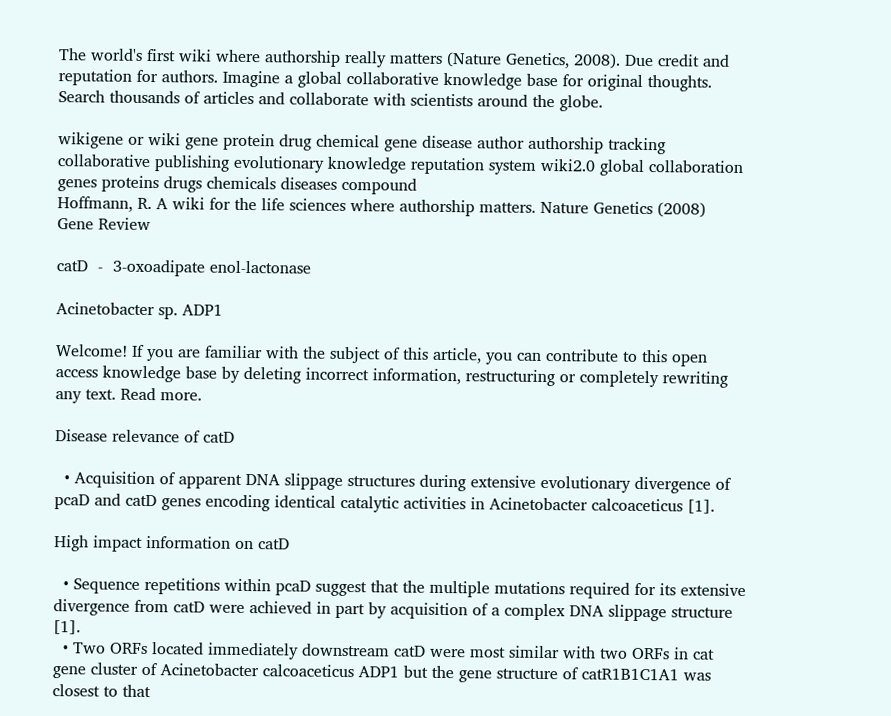The world's first wiki where authorship really matters (Nature Genetics, 2008). Due credit and reputation for authors. Imagine a global collaborative knowledge base for original thoughts. Search thousands of articles and collaborate with scientists around the globe.

wikigene or wiki gene protein drug chemical gene disease author authorship tracking collaborative publishing evolutionary knowledge reputation system wiki2.0 global collaboration genes proteins drugs chemicals diseases compound
Hoffmann, R. A wiki for the life sciences where authorship matters. Nature Genetics (2008)
Gene Review

catD  -  3-oxoadipate enol-lactonase

Acinetobacter sp. ADP1

Welcome! If you are familiar with the subject of this article, you can contribute to this open access knowledge base by deleting incorrect information, restructuring or completely rewriting any text. Read more.

Disease relevance of catD

  • Acquisition of apparent DNA slippage structures during extensive evolutionary divergence of pcaD and catD genes encoding identical catalytic activities in Acinetobacter calcoaceticus [1].

High impact information on catD

  • Sequence repetitions within pcaD suggest that the multiple mutations required for its extensive divergence from catD were achieved in part by acquisition of a complex DNA slippage structure [1].
  • Two ORFs located immediately downstream catD were most similar with two ORFs in cat gene cluster of Acinetobacter calcoaceticus ADP1 but the gene structure of catR1B1C1A1 was closest to that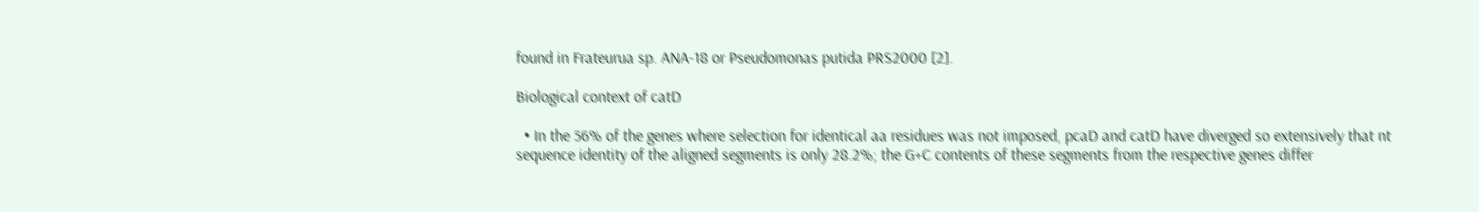found in Frateurua sp. ANA-18 or Pseudomonas putida PRS2000 [2].

Biological context of catD

  • In the 56% of the genes where selection for identical aa residues was not imposed, pcaD and catD have diverged so extensively that nt sequence identity of the aligned segments is only 28.2%; the G+C contents of these segments from the respective genes differ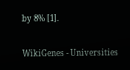by 8% [1].


WikiGenes - Universities